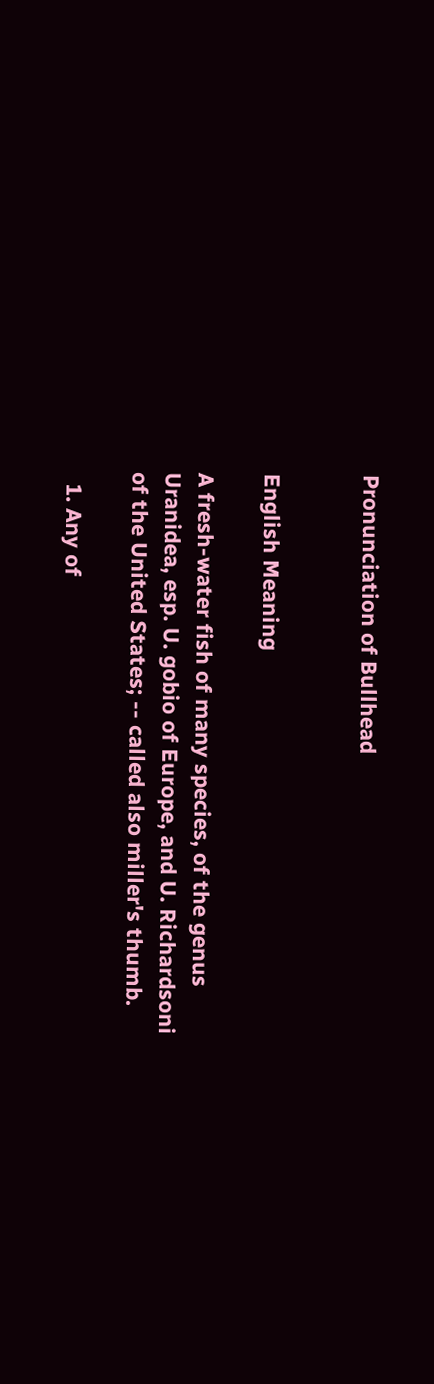Pronunciation of Bullhead


English Meaning

A fresh-water fish of many species, of the genus Uranidea, esp. U. gobio of Europe, and U. Richardsoni of the United States; -- called also miller's thumb.

  1. Any of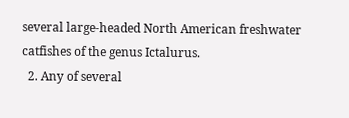several large-headed North American freshwater catfishes of the genus Ictalurus.
  2. Any of several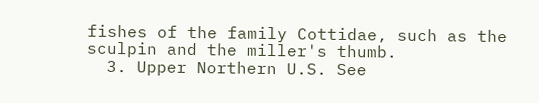fishes of the family Cottidae, such as the sculpin and the miller's thumb.
  3. Upper Northern U.S. See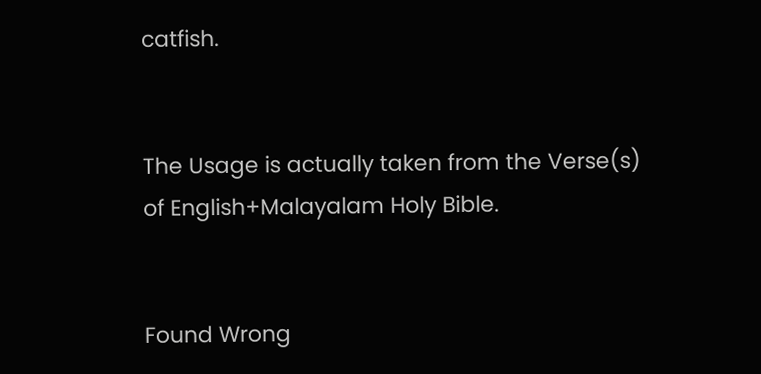catfish.


The Usage is actually taken from the Verse(s) of English+Malayalam Holy Bible.


Found Wrong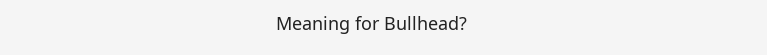Meaning for Bullhead?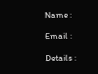Name :

Email :

Details :